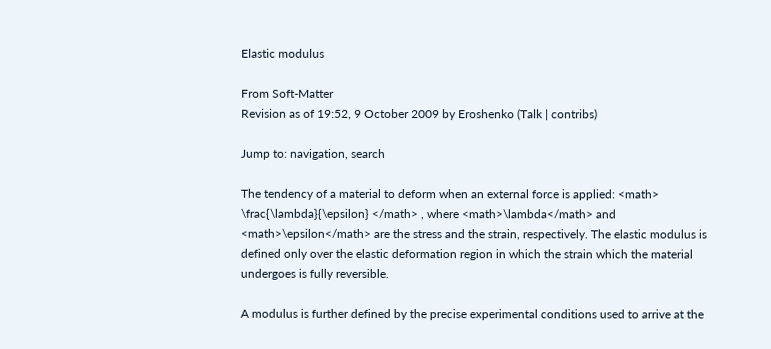Elastic modulus

From Soft-Matter
Revision as of 19:52, 9 October 2009 by Eroshenko (Talk | contribs)

Jump to: navigation, search

The tendency of a material to deform when an external force is applied: <math> \frac{\lambda}{\epsilon} </math> , where <math>\lambda</math> and <math>\epsilon</math> are the stress and the strain, respectively. The elastic modulus is defined only over the elastic deformation region in which the strain which the material undergoes is fully reversible.

A modulus is further defined by the precise experimental conditions used to arrive at the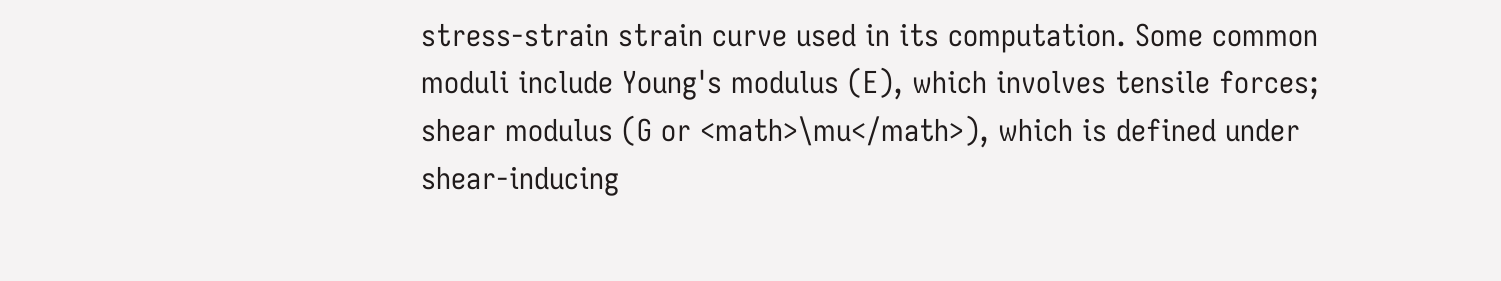stress-strain strain curve used in its computation. Some common moduli include Young's modulus (E), which involves tensile forces; shear modulus (G or <math>\mu</math>), which is defined under shear-inducing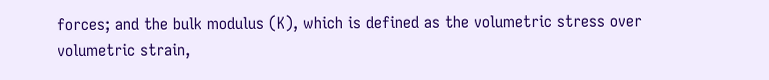forces; and the bulk modulus (K), which is defined as the volumetric stress over volumetric strain,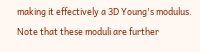making it effectively a 3D Young's modulus. Note that these moduli are further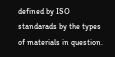defined by ISO standarads by the types of materials in question.